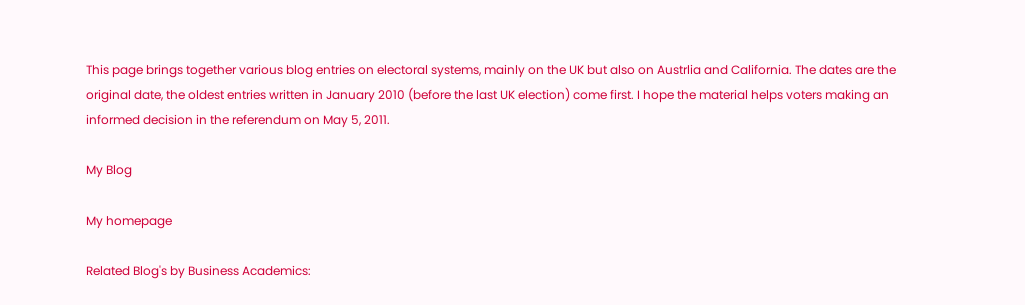This page brings together various blog entries on electoral systems, mainly on the UK but also on Austrlia and California. The dates are the original date, the oldest entries written in January 2010 (before the last UK election) come first. I hope the material helps voters making an informed decision in the referendum on May 5, 2011.

My Blog

My homepage

Related Blog's by Business Academics: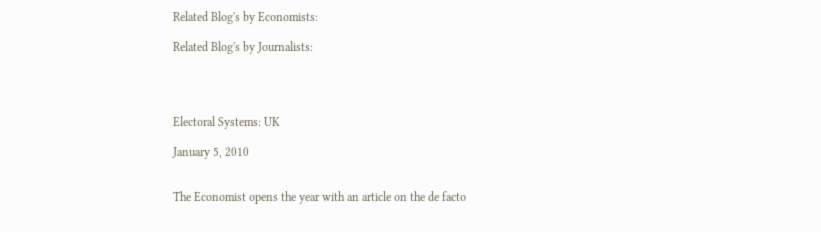Related Blog's by Economists:

Related Blog's by Journalists:




Electoral Systems: UK

January 5, 2010


The Economist opens the year with an article on the de facto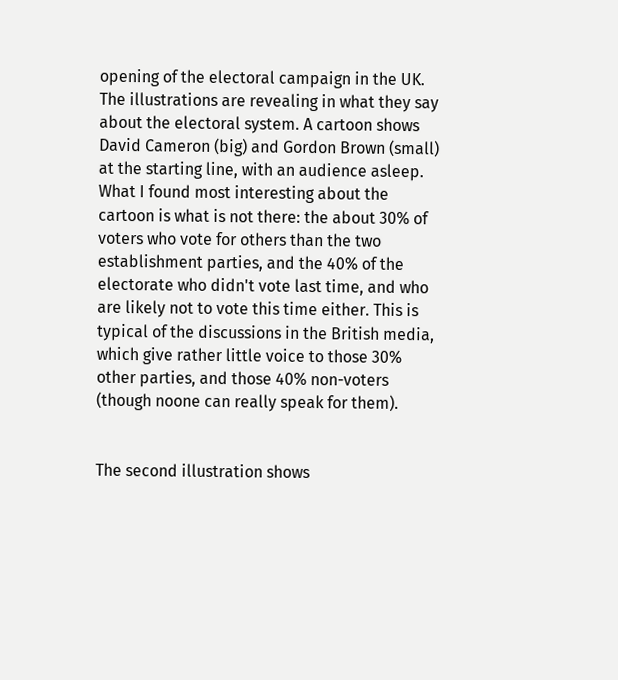opening of the electoral campaign in the UK. The illustrations are revealing in what they say about the electoral system. A cartoon shows David Cameron (big) and Gordon Brown (small) at the starting line, with an audience asleep. What I found most interesting about the cartoon is what is not there: the about 30% of voters who vote for others than the two establishment parties, and the 40% of the electorate who didn't vote last time, and who are likely not to vote this time either. This is typical of the discussions in the British media, which give rather little voice to those 30% other parties, and those 40% non-voters (though noone can really speak for them).


The second illustration shows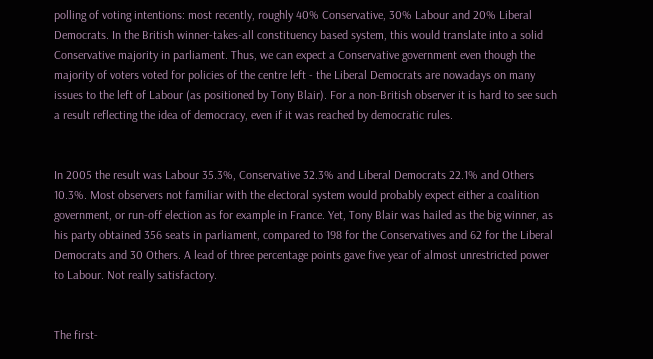polling of voting intentions: most recently, roughly 40% Conservative, 30% Labour and 20% Liberal Democrats. In the British winner-takes-all constituency based system, this would translate into a solid Conservative majority in parliament. Thus, we can expect a Conservative government even though the majority of voters voted for policies of the centre left - the Liberal Democrats are nowadays on many issues to the left of Labour (as positioned by Tony Blair). For a non-British observer it is hard to see such a result reflecting the idea of democracy, even if it was reached by democratic rules.


In 2005 the result was Labour 35.3%, Conservative 32.3% and Liberal Democrats 22.1% and Others 10.3%. Most observers not familiar with the electoral system would probably expect either a coalition government, or run-off election as for example in France. Yet, Tony Blair was hailed as the big winner, as his party obtained 356 seats in parliament, compared to 198 for the Conservatives and 62 for the Liberal Democrats and 30 Others. A lead of three percentage points gave five year of almost unrestricted power to Labour. Not really satisfactory.


The first-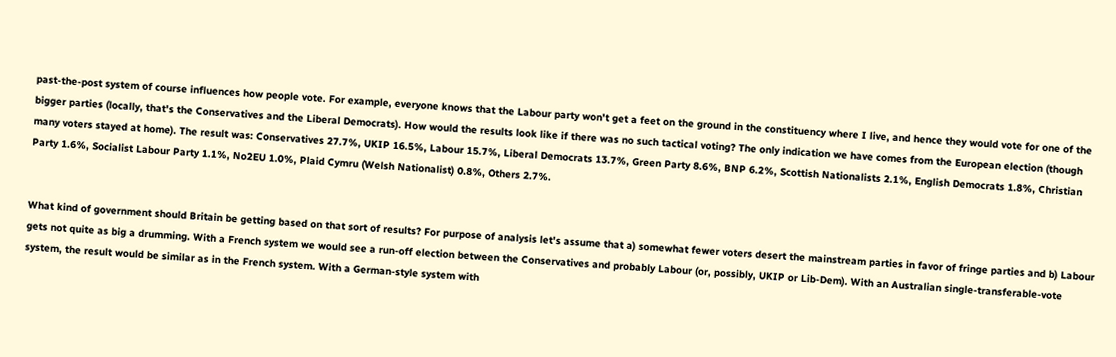past-the-post system of course influences how people vote. For example, everyone knows that the Labour party won't get a feet on the ground in the constituency where I live, and hence they would vote for one of the bigger parties (locally, that's the Conservatives and the Liberal Democrats). How would the results look like if there was no such tactical voting? The only indication we have comes from the European election (though many voters stayed at home). The result was: Conservatives 27.7%, UKIP 16.5%, Labour 15.7%, Liberal Democrats 13.7%, Green Party 8.6%, BNP 6.2%, Scottish Nationalists 2.1%, English Democrats 1.8%, Christian Party 1.6%, Socialist Labour Party 1.1%, No2EU 1.0%, Plaid Cymru (Welsh Nationalist) 0.8%, Others 2.7%.


What kind of government should Britain be getting based on that sort of results? For purpose of analysis let's assume that a) somewhat fewer voters desert the mainstream parties in favor of fringe parties and b) Labour gets not quite as big a drumming. With a French system we would see a run-off election between the Conservatives and probably Labour (or, possibly, UKIP or Lib-Dem). With an Australian single-transferable-vote system, the result would be similar as in the French system. With a German-style system with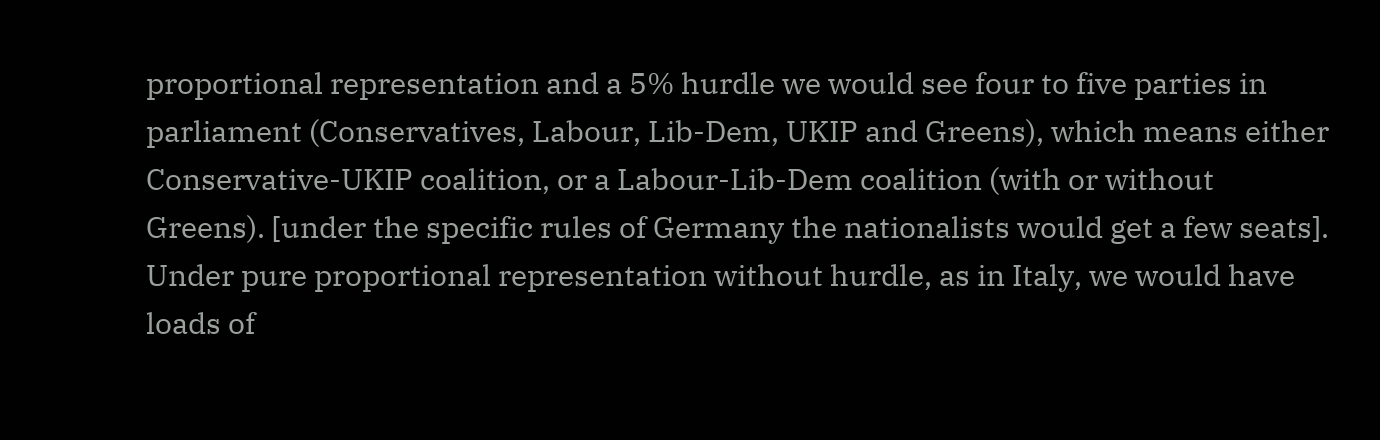proportional representation and a 5% hurdle we would see four to five parties in parliament (Conservatives, Labour, Lib-Dem, UKIP and Greens), which means either Conservative-UKIP coalition, or a Labour-Lib-Dem coalition (with or without Greens). [under the specific rules of Germany the nationalists would get a few seats]. Under pure proportional representation without hurdle, as in Italy, we would have loads of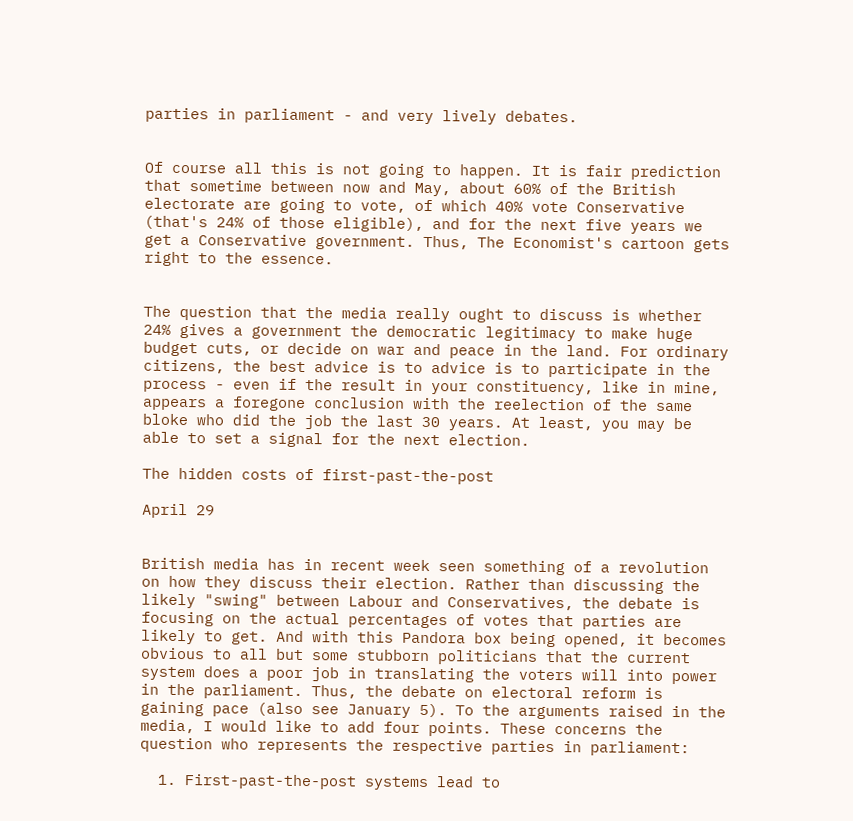parties in parliament - and very lively debates.


Of course all this is not going to happen. It is fair prediction that sometime between now and May, about 60% of the British electorate are going to vote, of which 40% vote Conservative (that's 24% of those eligible), and for the next five years we get a Conservative government. Thus, The Economist's cartoon gets right to the essence.


The question that the media really ought to discuss is whether 24% gives a government the democratic legitimacy to make huge budget cuts, or decide on war and peace in the land. For ordinary citizens, the best advice is to advice is to participate in the process - even if the result in your constituency, like in mine, appears a foregone conclusion with the reelection of the same bloke who did the job the last 30 years. At least, you may be able to set a signal for the next election.

The hidden costs of first-past-the-post

April 29


British media has in recent week seen something of a revolution on how they discuss their election. Rather than discussing the likely "swing" between Labour and Conservatives, the debate is focusing on the actual percentages of votes that parties are likely to get. And with this Pandora box being opened, it becomes obvious to all but some stubborn politicians that the current system does a poor job in translating the voters will into power in the parliament. Thus, the debate on electoral reform is gaining pace (also see January 5). To the arguments raised in the media, I would like to add four points. These concerns the question who represents the respective parties in parliament:

  1. First-past-the-post systems lead to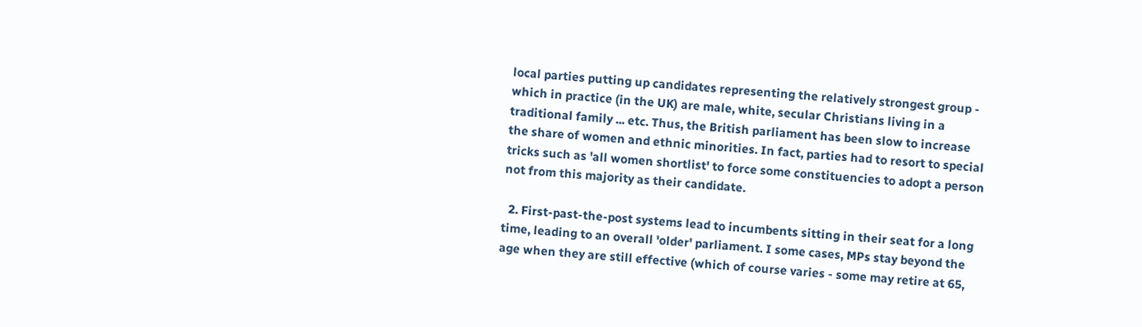local parties putting up candidates representing the relatively strongest group - which in practice (in the UK) are male, white, secular Christians living in a traditional family ... etc. Thus, the British parliament has been slow to increase the share of women and ethnic minorities. In fact, parties had to resort to special tricks such as 'all women shortlist' to force some constituencies to adopt a person not from this majority as their candidate.

  2. First-past-the-post systems lead to incumbents sitting in their seat for a long time, leading to an overall 'older' parliament. I some cases, MPs stay beyond the age when they are still effective (which of course varies - some may retire at 65,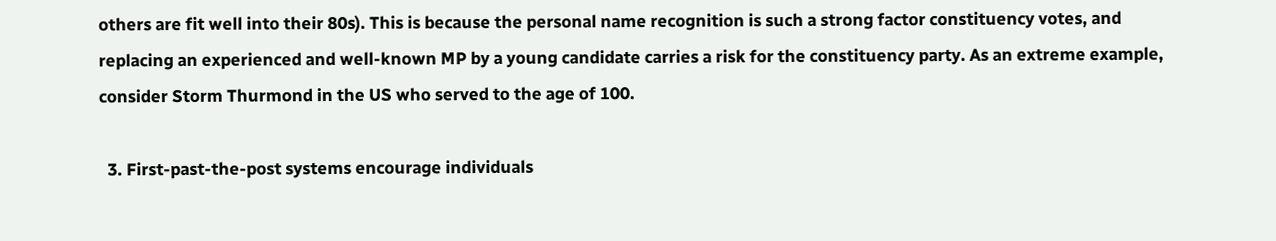others are fit well into their 80s). This is because the personal name recognition is such a strong factor constituency votes, and replacing an experienced and well-known MP by a young candidate carries a risk for the constituency party. As an extreme example, consider Storm Thurmond in the US who served to the age of 100.

  3. First-past-the-post systems encourage individuals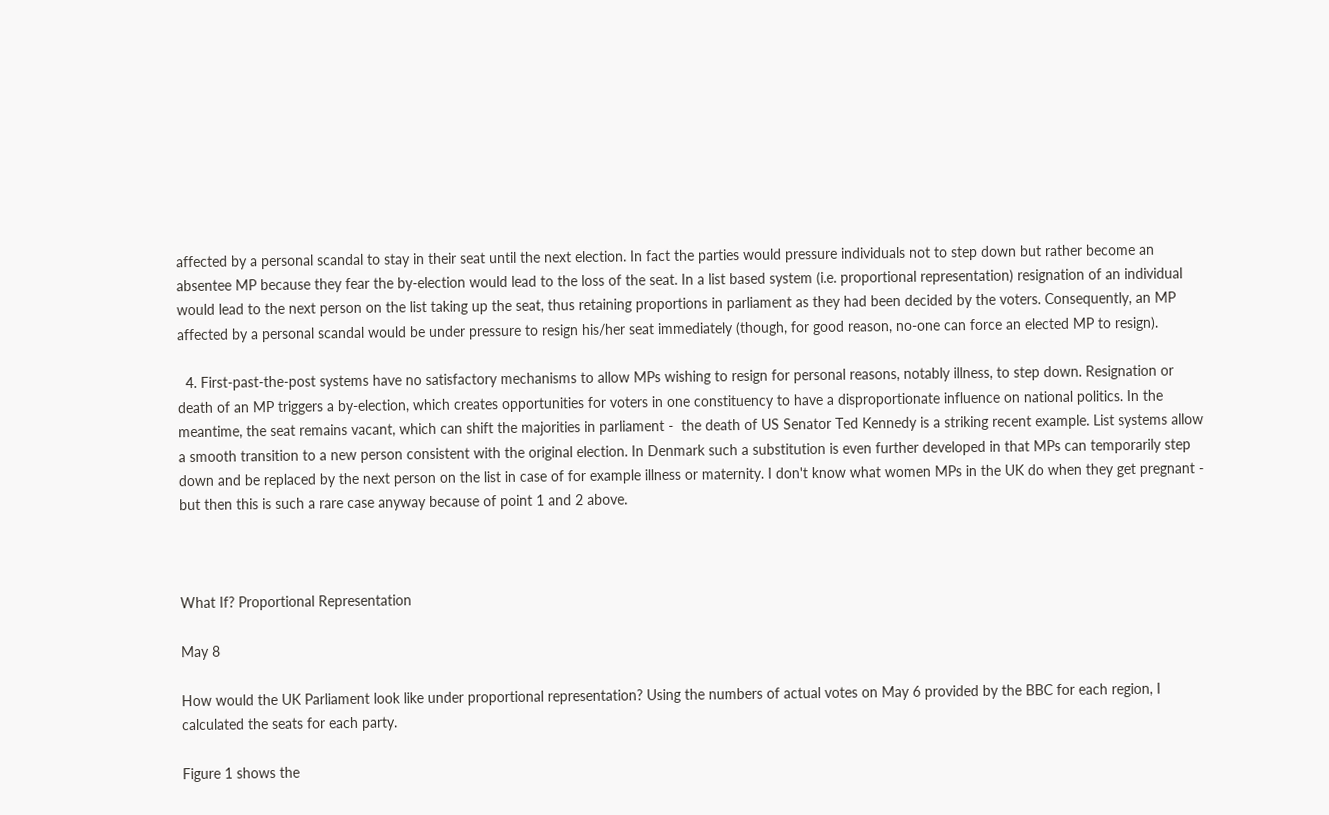affected by a personal scandal to stay in their seat until the next election. In fact the parties would pressure individuals not to step down but rather become an absentee MP because they fear the by-election would lead to the loss of the seat. In a list based system (i.e. proportional representation) resignation of an individual would lead to the next person on the list taking up the seat, thus retaining proportions in parliament as they had been decided by the voters. Consequently, an MP affected by a personal scandal would be under pressure to resign his/her seat immediately (though, for good reason, no-one can force an elected MP to resign).

  4. First-past-the-post systems have no satisfactory mechanisms to allow MPs wishing to resign for personal reasons, notably illness, to step down. Resignation or death of an MP triggers a by-election, which creates opportunities for voters in one constituency to have a disproportionate influence on national politics. In the meantime, the seat remains vacant, which can shift the majorities in parliament -  the death of US Senator Ted Kennedy is a striking recent example. List systems allow a smooth transition to a new person consistent with the original election. In Denmark such a substitution is even further developed in that MPs can temporarily step down and be replaced by the next person on the list in case of for example illness or maternity. I don't know what women MPs in the UK do when they get pregnant - but then this is such a rare case anyway because of point 1 and 2 above.



What If? Proportional Representation

May 8

How would the UK Parliament look like under proportional representation? Using the numbers of actual votes on May 6 provided by the BBC for each region, I calculated the seats for each party.

Figure 1 shows the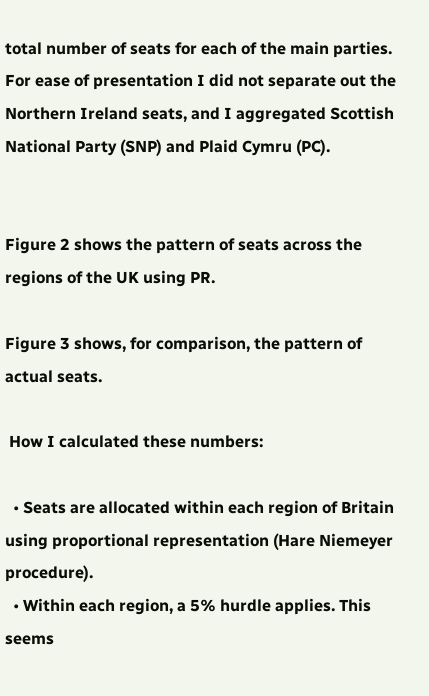total number of seats for each of the main parties. For ease of presentation I did not separate out the Northern Ireland seats, and I aggregated Scottish National Party (SNP) and Plaid Cymru (PC).


Figure 2 shows the pattern of seats across the regions of the UK using PR.

Figure 3 shows, for comparison, the pattern of actual seats.

 How I calculated these numbers:

  • Seats are allocated within each region of Britain using proportional representation (Hare Niemeyer procedure).
  • Within each region, a 5% hurdle applies. This seems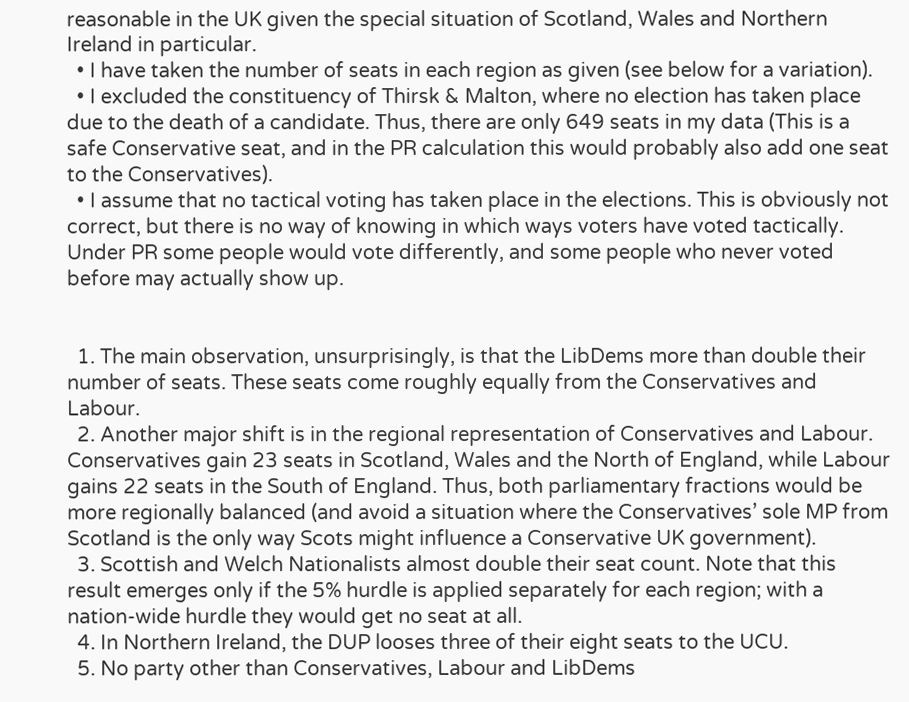reasonable in the UK given the special situation of Scotland, Wales and Northern Ireland in particular.
  • I have taken the number of seats in each region as given (see below for a variation).
  • I excluded the constituency of Thirsk & Malton, where no election has taken place due to the death of a candidate. Thus, there are only 649 seats in my data (This is a safe Conservative seat, and in the PR calculation this would probably also add one seat to the Conservatives).
  • I assume that no tactical voting has taken place in the elections. This is obviously not correct, but there is no way of knowing in which ways voters have voted tactically. Under PR some people would vote differently, and some people who never voted before may actually show up.


  1. The main observation, unsurprisingly, is that the LibDems more than double their number of seats. These seats come roughly equally from the Conservatives and Labour.
  2. Another major shift is in the regional representation of Conservatives and Labour. Conservatives gain 23 seats in Scotland, Wales and the North of England, while Labour gains 22 seats in the South of England. Thus, both parliamentary fractions would be more regionally balanced (and avoid a situation where the Conservatives’ sole MP from Scotland is the only way Scots might influence a Conservative UK government).
  3. Scottish and Welch Nationalists almost double their seat count. Note that this result emerges only if the 5% hurdle is applied separately for each region; with a nation-wide hurdle they would get no seat at all.
  4. In Northern Ireland, the DUP looses three of their eight seats to the UCU.
  5. No party other than Conservatives, Labour and LibDems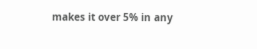makes it over 5% in any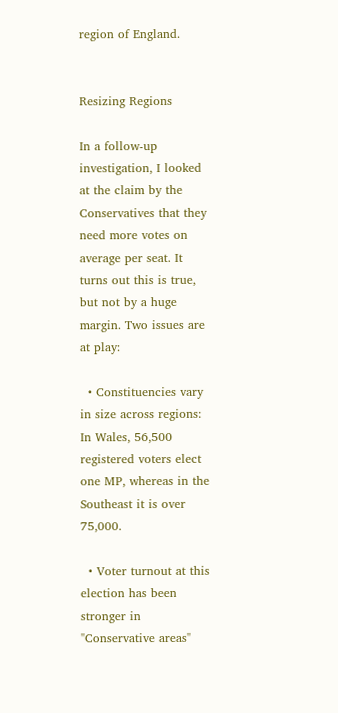region of England.


Resizing Regions

In a follow-up investigation, I looked at the claim by the Conservatives that they need more votes on average per seat. It turns out this is true, but not by a huge margin. Two issues are at play:

  • Constituencies vary in size across regions: In Wales, 56,500 registered voters elect one MP, whereas in the Southeast it is over 75,000.

  • Voter turnout at this election has been stronger in "Conservative areas"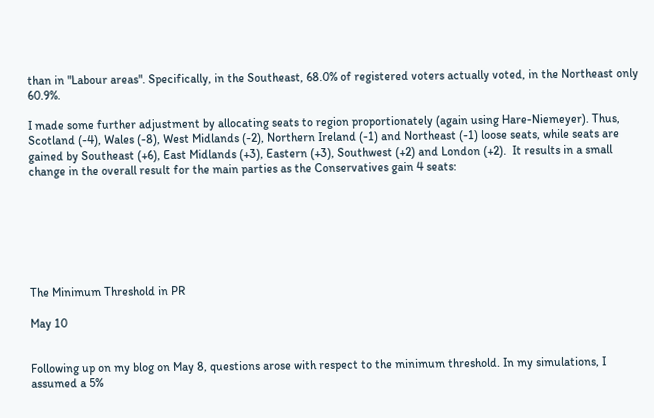than in "Labour areas". Specifically, in the Southeast, 68.0% of registered voters actually voted, in the Northeast only 60.9%.

I made some further adjustment by allocating seats to region proportionately (again using Hare-Niemeyer). Thus, Scotland (-4), Wales (-8), West Midlands (-2), Northern Ireland (-1) and Northeast (-1) loose seats, while seats are gained by Southeast (+6), East Midlands (+3), Eastern (+3), Southwest (+2) and London (+2).  It results in a small change in the overall result for the main parties as the Conservatives gain 4 seats:







The Minimum Threshold in PR

May 10


Following up on my blog on May 8, questions arose with respect to the minimum threshold. In my simulations, I assumed a 5%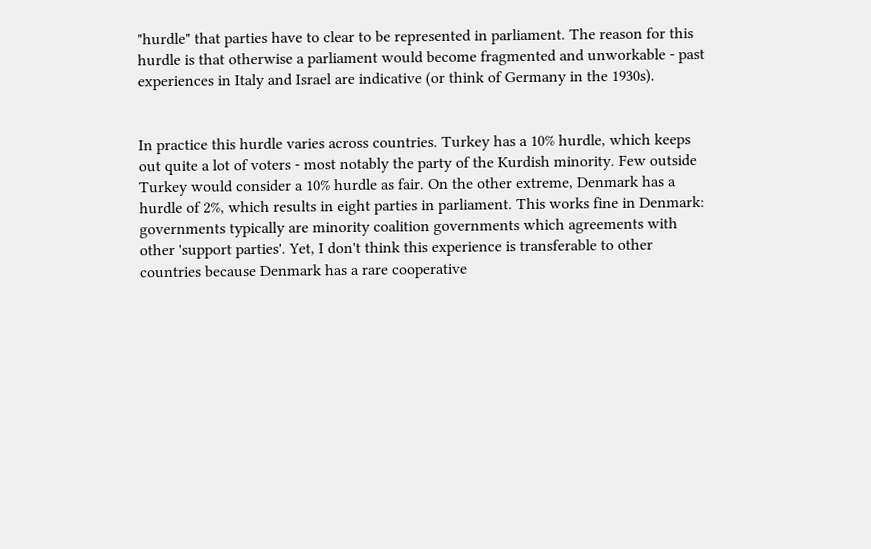"hurdle" that parties have to clear to be represented in parliament. The reason for this hurdle is that otherwise a parliament would become fragmented and unworkable - past experiences in Italy and Israel are indicative (or think of Germany in the 1930s).


In practice this hurdle varies across countries. Turkey has a 10% hurdle, which keeps out quite a lot of voters - most notably the party of the Kurdish minority. Few outside Turkey would consider a 10% hurdle as fair. On the other extreme, Denmark has a hurdle of 2%, which results in eight parties in parliament. This works fine in Denmark: governments typically are minority coalition governments which agreements with other 'support parties'. Yet, I don't think this experience is transferable to other countries because Denmark has a rare cooperative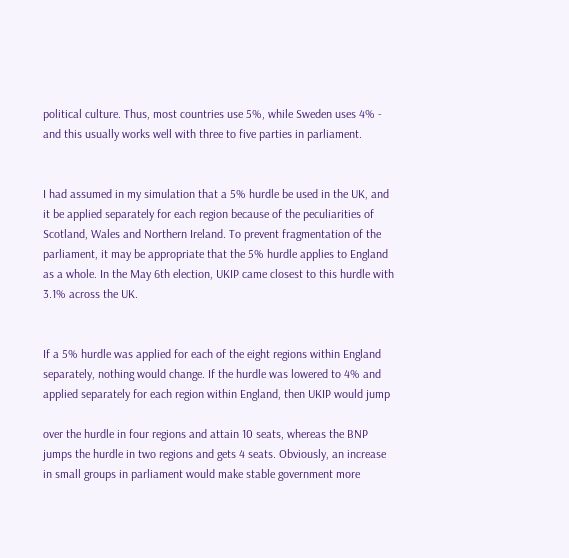political culture. Thus, most countries use 5%, while Sweden uses 4% - and this usually works well with three to five parties in parliament.


I had assumed in my simulation that a 5% hurdle be used in the UK, and it be applied separately for each region because of the peculiarities of Scotland, Wales and Northern Ireland. To prevent fragmentation of the parliament, it may be appropriate that the 5% hurdle applies to England as a whole. In the May 6th election, UKIP came closest to this hurdle with 3.1% across the UK.


If a 5% hurdle was applied for each of the eight regions within England separately, nothing would change. If the hurdle was lowered to 4% and applied separately for each region within England, then UKIP would jump

over the hurdle in four regions and attain 10 seats, whereas the BNP jumps the hurdle in two regions and gets 4 seats. Obviously, an increase in small groups in parliament would make stable government more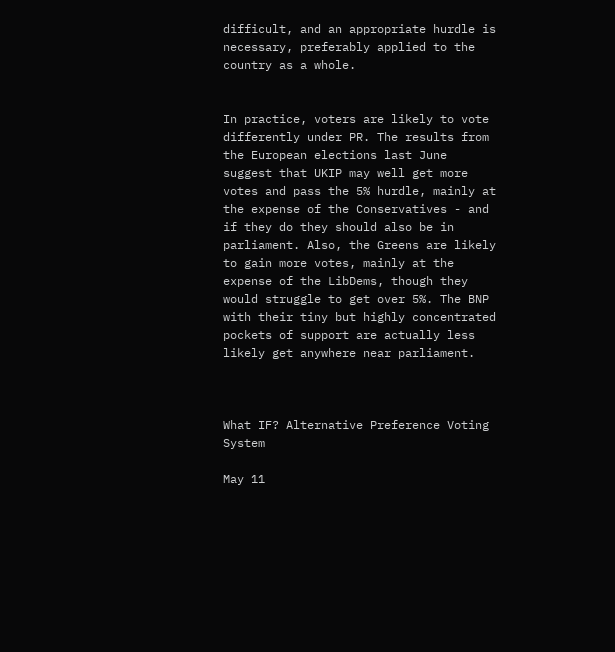difficult, and an appropriate hurdle is necessary, preferably applied to the country as a whole.


In practice, voters are likely to vote differently under PR. The results from the European elections last June suggest that UKIP may well get more votes and pass the 5% hurdle, mainly at the expense of the Conservatives - and if they do they should also be in parliament. Also, the Greens are likely to gain more votes, mainly at the expense of the LibDems, though they would struggle to get over 5%. The BNP with their tiny but highly concentrated pockets of support are actually less likely get anywhere near parliament.



What IF? Alternative Preference Voting System

May 11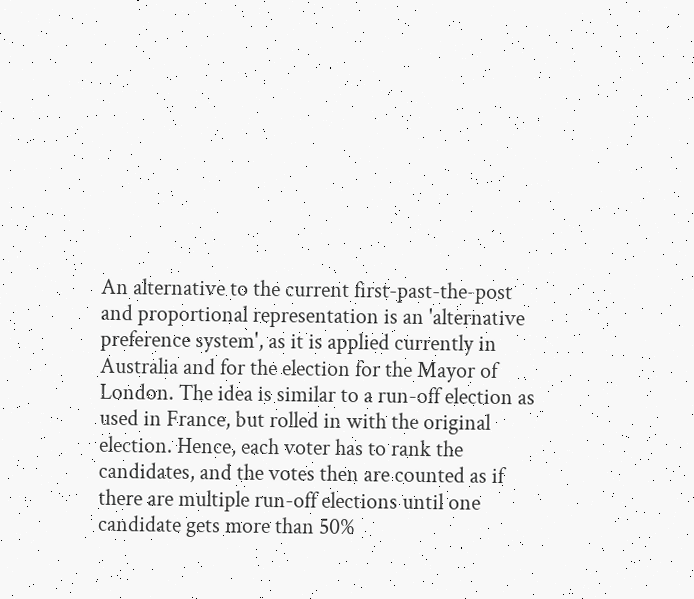An alternative to the current first-past-the-post and proportional representation is an 'alternative preference system', as it is applied currently in Australia and for the election for the Mayor of London. The idea is similar to a run-off election as used in France, but rolled in with the original election. Hence, each voter has to rank the candidates, and the votes then are counted as if there are multiple run-off elections until one candidate gets more than 50%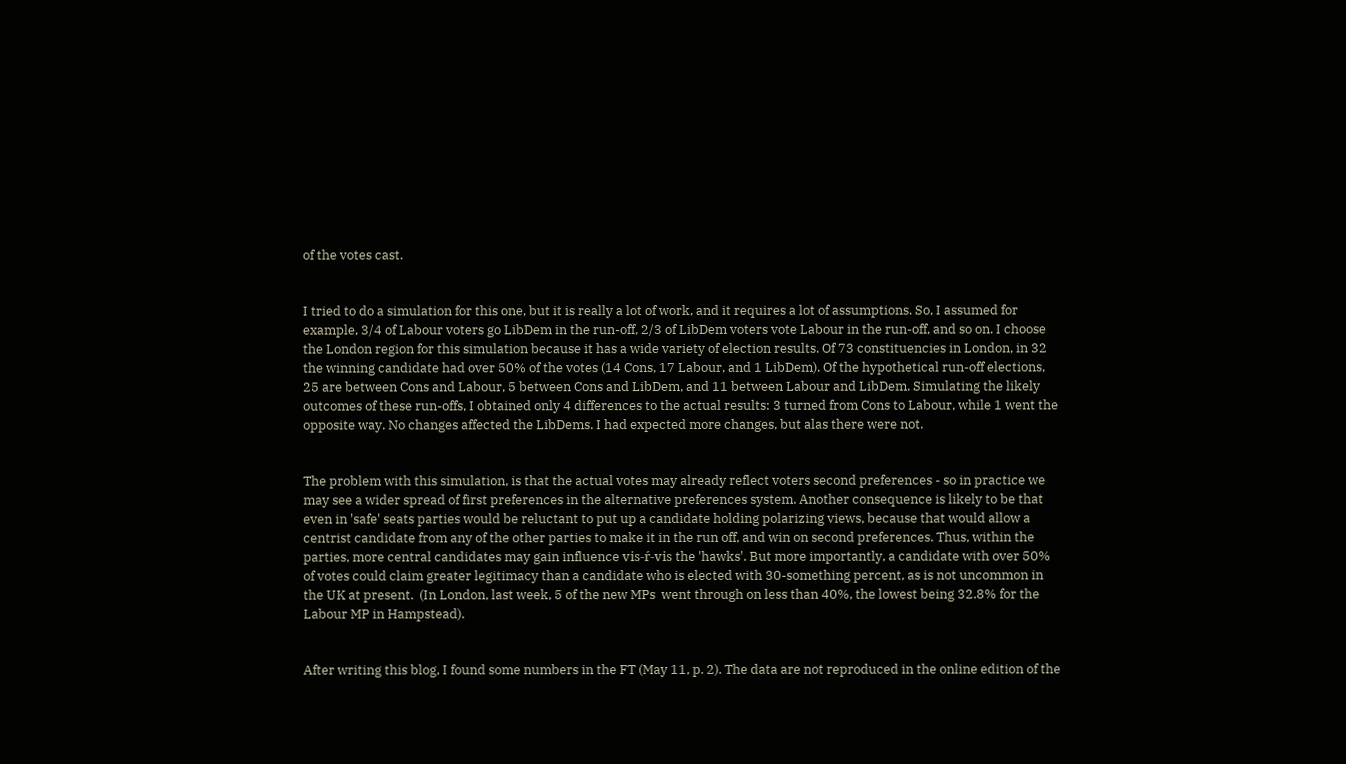of the votes cast.


I tried to do a simulation for this one, but it is really a lot of work, and it requires a lot of assumptions. So, I assumed for example, 3/4 of Labour voters go LibDem in the run-off, 2/3 of LibDem voters vote Labour in the run-off, and so on. I choose the London region for this simulation because it has a wide variety of election results. Of 73 constituencies in London, in 32 the winning candidate had over 50% of the votes (14 Cons, 17 Labour, and 1 LibDem). Of the hypothetical run-off elections, 25 are between Cons and Labour, 5 between Cons and LibDem, and 11 between Labour and LibDem. Simulating the likely outcomes of these run-offs, I obtained only 4 differences to the actual results: 3 turned from Cons to Labour, while 1 went the opposite way. No changes affected the LibDems. I had expected more changes, but alas there were not.


The problem with this simulation, is that the actual votes may already reflect voters second preferences - so in practice we may see a wider spread of first preferences in the alternative preferences system. Another consequence is likely to be that even in 'safe' seats parties would be reluctant to put up a candidate holding polarizing views, because that would allow a centrist candidate from any of the other parties to make it in the run off, and win on second preferences. Thus, within the parties, more central candidates may gain influence vis-ŕ-vis the 'hawks'. But more importantly, a candidate with over 50% of votes could claim greater legitimacy than a candidate who is elected with 30-something percent, as is not uncommon in the UK at present.  (In London, last week, 5 of the new MPs  went through on less than 40%, the lowest being 32.8% for the Labour MP in Hampstead).


After writing this blog, I found some numbers in the FT (May 11, p. 2). The data are not reproduced in the online edition of the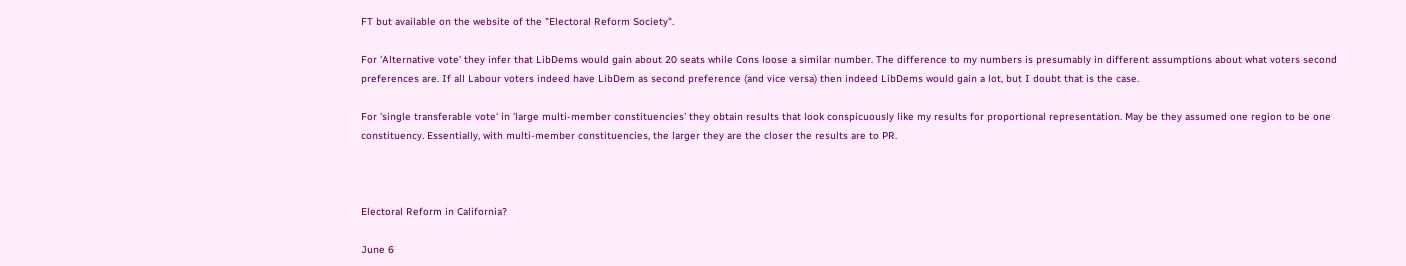FT but available on the website of the "Electoral Reform Society".

For 'Alternative vote' they infer that LibDems would gain about 20 seats while Cons loose a similar number. The difference to my numbers is presumably in different assumptions about what voters second preferences are. If all Labour voters indeed have LibDem as second preference (and vice versa) then indeed LibDems would gain a lot, but I doubt that is the case.

For 'single transferable vote' in 'large multi-member constituencies' they obtain results that look conspicuously like my results for proportional representation. May be they assumed one region to be one constituency. Essentially, with multi-member constituencies, the larger they are the closer the results are to PR.



Electoral Reform in California?

June 6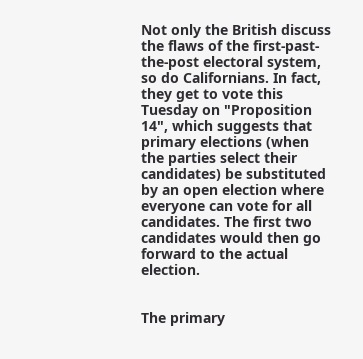Not only the British discuss the flaws of the first-past-the-post electoral system, so do Californians. In fact, they get to vote this Tuesday on "Proposition 14", which suggests that primary elections (when the parties select their candidates) be substituted by an open election where everyone can vote for all candidates. The first two candidates would then go forward to the actual election.


The primary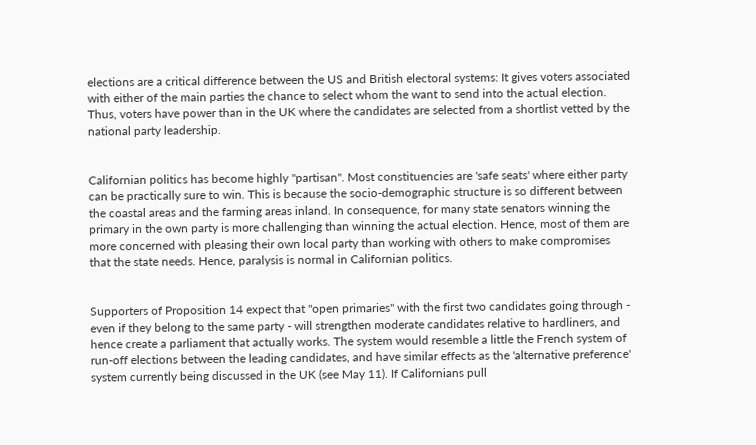elections are a critical difference between the US and British electoral systems: It gives voters associated with either of the main parties the chance to select whom the want to send into the actual election. Thus, voters have power than in the UK where the candidates are selected from a shortlist vetted by the national party leadership.


Californian politics has become highly "partisan". Most constituencies are 'safe seats' where either party can be practically sure to win. This is because the socio-demographic structure is so different between the coastal areas and the farming areas inland. In consequence, for many state senators winning the primary in the own party is more challenging than winning the actual election. Hence, most of them are more concerned with pleasing their own local party than working with others to make compromises that the state needs. Hence, paralysis is normal in Californian politics.


Supporters of Proposition 14 expect that "open primaries" with the first two candidates going through - even if they belong to the same party - will strengthen moderate candidates relative to hardliners, and hence create a parliament that actually works. The system would resemble a little the French system of run-off elections between the leading candidates, and have similar effects as the 'alternative preference' system currently being discussed in the UK (see May 11). If Californians pull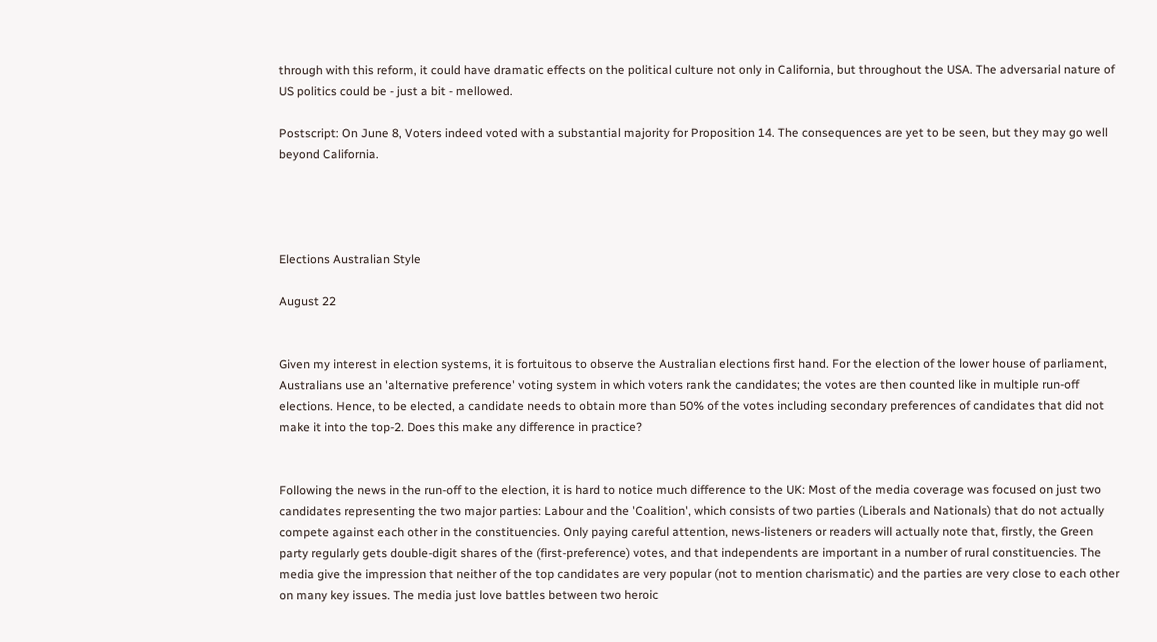through with this reform, it could have dramatic effects on the political culture not only in California, but throughout the USA. The adversarial nature of US politics could be - just a bit - mellowed.

Postscript: On June 8, Voters indeed voted with a substantial majority for Proposition 14. The consequences are yet to be seen, but they may go well beyond California.




Elections Australian Style

August 22


Given my interest in election systems, it is fortuitous to observe the Australian elections first hand. For the election of the lower house of parliament, Australians use an 'alternative preference' voting system in which voters rank the candidates; the votes are then counted like in multiple run-off elections. Hence, to be elected, a candidate needs to obtain more than 50% of the votes including secondary preferences of candidates that did not make it into the top-2. Does this make any difference in practice?


Following the news in the run-off to the election, it is hard to notice much difference to the UK: Most of the media coverage was focused on just two candidates representing the two major parties: Labour and the 'Coalition', which consists of two parties (Liberals and Nationals) that do not actually compete against each other in the constituencies. Only paying careful attention, news-listeners or readers will actually note that, firstly, the Green party regularly gets double-digit shares of the (first-preference) votes, and that independents are important in a number of rural constituencies. The media give the impression that neither of the top candidates are very popular (not to mention charismatic) and the parties are very close to each other on many key issues. The media just love battles between two heroic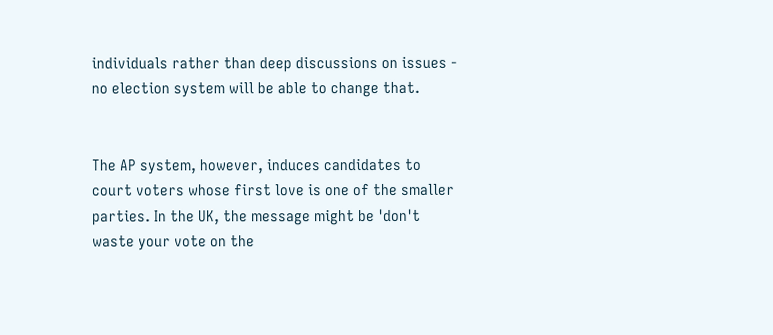individuals rather than deep discussions on issues - no election system will be able to change that.


The AP system, however, induces candidates to court voters whose first love is one of the smaller parties. In the UK, the message might be 'don't waste your vote on the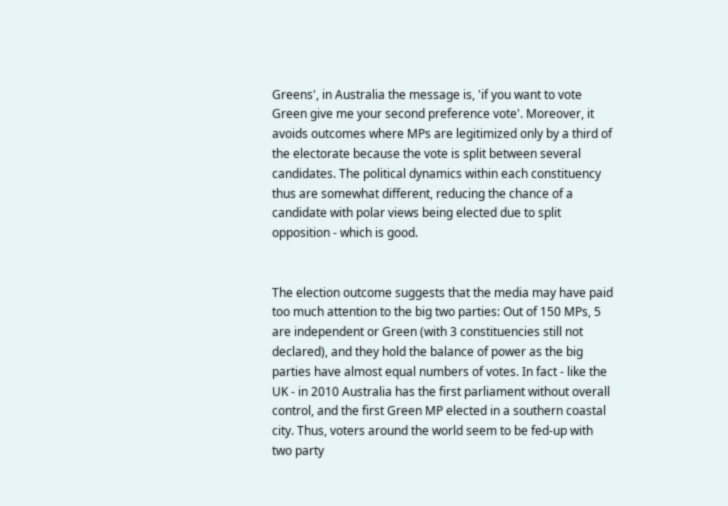Greens', in Australia the message is, 'if you want to vote Green give me your second preference vote'. Moreover, it avoids outcomes where MPs are legitimized only by a third of the electorate because the vote is split between several candidates. The political dynamics within each constituency thus are somewhat different, reducing the chance of a candidate with polar views being elected due to split opposition - which is good.


The election outcome suggests that the media may have paid too much attention to the big two parties: Out of 150 MPs, 5 are independent or Green (with 3 constituencies still not declared), and they hold the balance of power as the big parties have almost equal numbers of votes. In fact - like the UK - in 2010 Australia has the first parliament without overall control, and the first Green MP elected in a southern coastal city. Thus, voters around the world seem to be fed-up with two party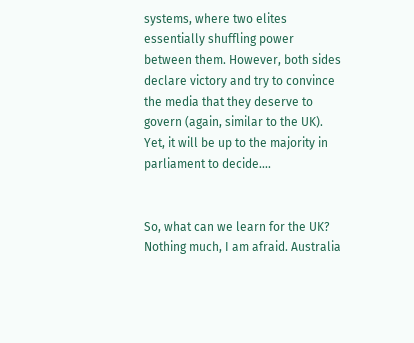systems, where two elites essentially shuffling power between them. However, both sides declare victory and try to convince the media that they deserve to govern (again, similar to the UK). Yet, it will be up to the majority in parliament to decide....


So, what can we learn for the UK? Nothing much, I am afraid. Australia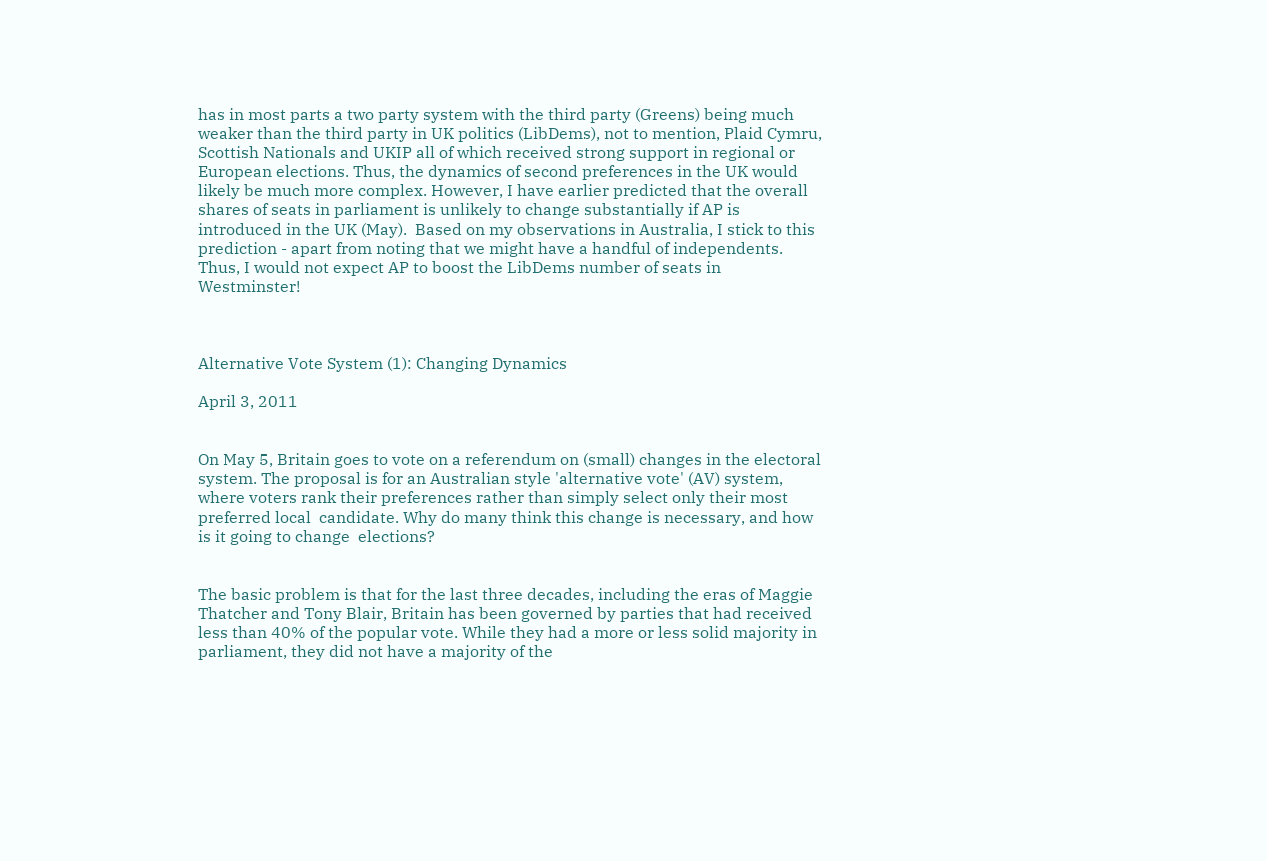has in most parts a two party system with the third party (Greens) being much weaker than the third party in UK politics (LibDems), not to mention, Plaid Cymru, Scottish Nationals and UKIP all of which received strong support in regional or European elections. Thus, the dynamics of second preferences in the UK would likely be much more complex. However, I have earlier predicted that the overall shares of seats in parliament is unlikely to change substantially if AP is introduced in the UK (May).  Based on my observations in Australia, I stick to this prediction - apart from noting that we might have a handful of independents. Thus, I would not expect AP to boost the LibDems number of seats in Westminster!



Alternative Vote System (1): Changing Dynamics

April 3, 2011


On May 5, Britain goes to vote on a referendum on (small) changes in the electoral system. The proposal is for an Australian style 'alternative vote' (AV) system, where voters rank their preferences rather than simply select only their most preferred local  candidate. Why do many think this change is necessary, and how is it going to change  elections?


The basic problem is that for the last three decades, including the eras of Maggie Thatcher and Tony Blair, Britain has been governed by parties that had received less than 40% of the popular vote. While they had a more or less solid majority in parliament, they did not have a majority of the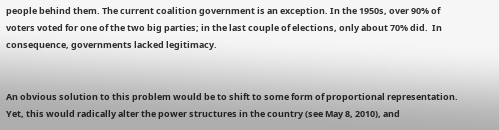people behind them. The current coalition government is an exception. In the 1950s, over 90% of voters voted for one of the two big parties; in the last couple of elections, only about 70% did.  In consequence, governments lacked legitimacy.


An obvious solution to this problem would be to shift to some form of proportional representation. Yet, this would radically alter the power structures in the country (see May 8, 2010), and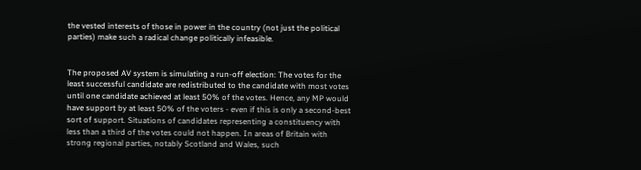the vested interests of those in power in the country (not just the political parties) make such a radical change politically infeasible.


The proposed AV system is simulating a run-off election: The votes for the least successful candidate are redistributed to the candidate with most votes until one candidate achieved at least 50% of the votes. Hence, any MP would have support by at least 50% of the voters - even if this is only a second-best sort of support. Situations of candidates representing a constituency with less than a third of the votes could not happen. In areas of Britain with strong regional parties, notably Scotland and Wales, such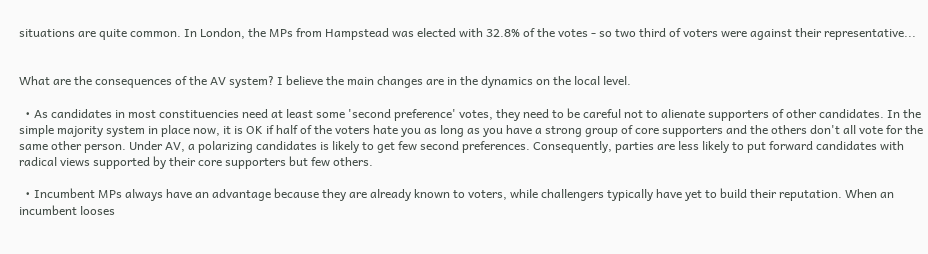situations are quite common. In London, the MPs from Hampstead was elected with 32.8% of the votes - so two third of voters were against their representative...


What are the consequences of the AV system? I believe the main changes are in the dynamics on the local level.

  • As candidates in most constituencies need at least some 'second preference' votes, they need to be careful not to alienate supporters of other candidates. In the simple majority system in place now, it is OK if half of the voters hate you as long as you have a strong group of core supporters and the others don't all vote for the same other person. Under AV, a polarizing candidates is likely to get few second preferences. Consequently, parties are less likely to put forward candidates with radical views supported by their core supporters but few others.

  • Incumbent MPs always have an advantage because they are already known to voters, while challengers typically have yet to build their reputation. When an incumbent looses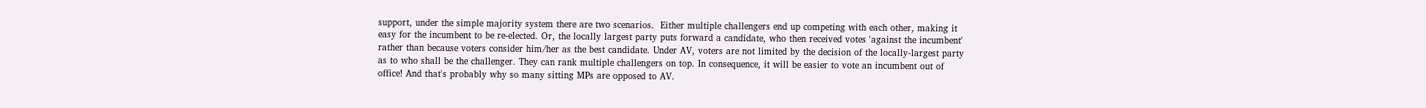support, under the simple majority system there are two scenarios.  Either multiple challengers end up competing with each other, making it easy for the incumbent to be re-elected. Or, the locally largest party puts forward a candidate, who then received votes 'against the incumbent' rather than because voters consider him/her as the best candidate. Under AV, voters are not limited by the decision of the locally-largest party as to who shall be the challenger. They can rank multiple challengers on top. In consequence, it will be easier to vote an incumbent out of office! And that's probably why so many sitting MPs are opposed to AV.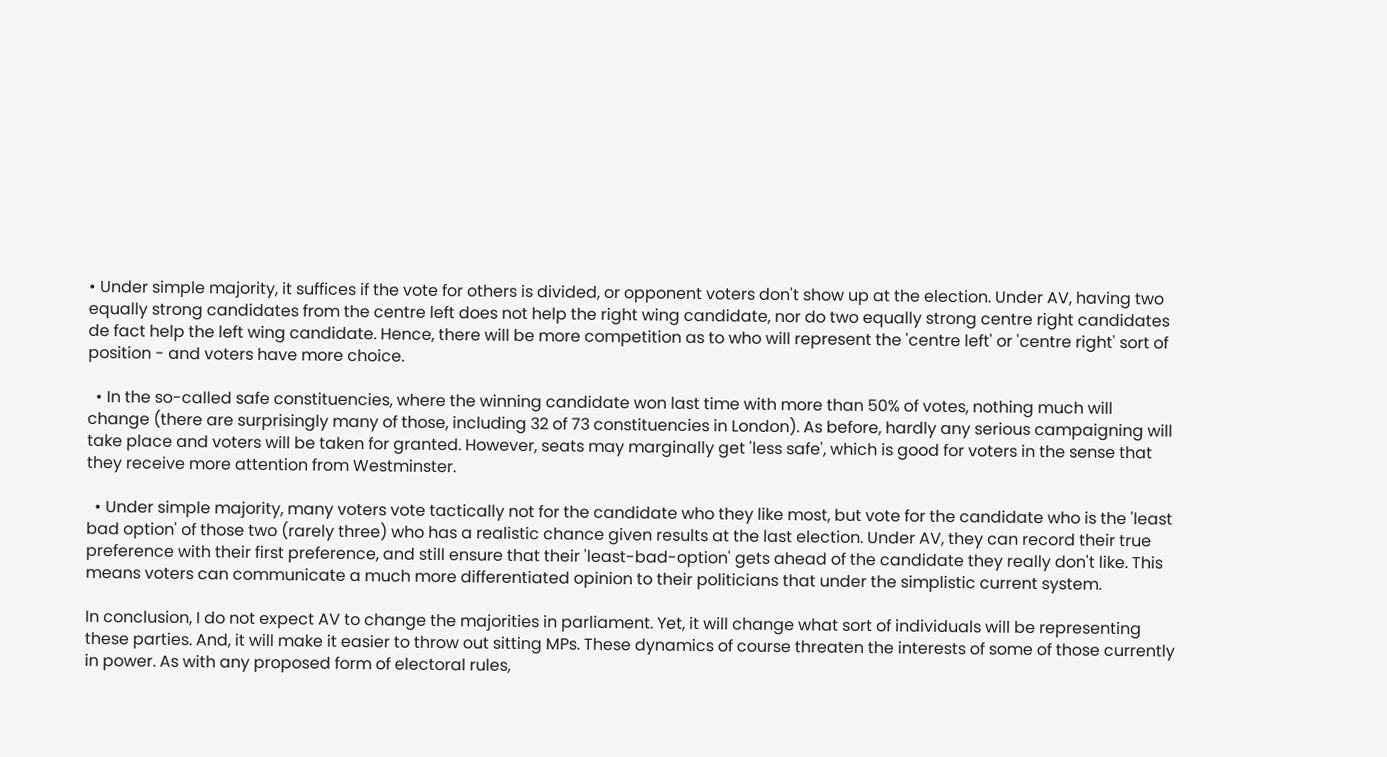• Under simple majority, it suffices if the vote for others is divided, or opponent voters don't show up at the election. Under AV, having two equally strong candidates from the centre left does not help the right wing candidate, nor do two equally strong centre right candidates de fact help the left wing candidate. Hence, there will be more competition as to who will represent the 'centre left' or 'centre right' sort of position - and voters have more choice.

  • In the so-called safe constituencies, where the winning candidate won last time with more than 50% of votes, nothing much will change (there are surprisingly many of those, including 32 of 73 constituencies in London). As before, hardly any serious campaigning will take place and voters will be taken for granted. However, seats may marginally get 'less safe', which is good for voters in the sense that they receive more attention from Westminster.

  • Under simple majority, many voters vote tactically not for the candidate who they like most, but vote for the candidate who is the 'least bad option' of those two (rarely three) who has a realistic chance given results at the last election. Under AV, they can record their true preference with their first preference, and still ensure that their 'least-bad-option' gets ahead of the candidate they really don't like. This means voters can communicate a much more differentiated opinion to their politicians that under the simplistic current system.

In conclusion, I do not expect AV to change the majorities in parliament. Yet, it will change what sort of individuals will be representing these parties. And, it will make it easier to throw out sitting MPs. These dynamics of course threaten the interests of some of those currently in power. As with any proposed form of electoral rules,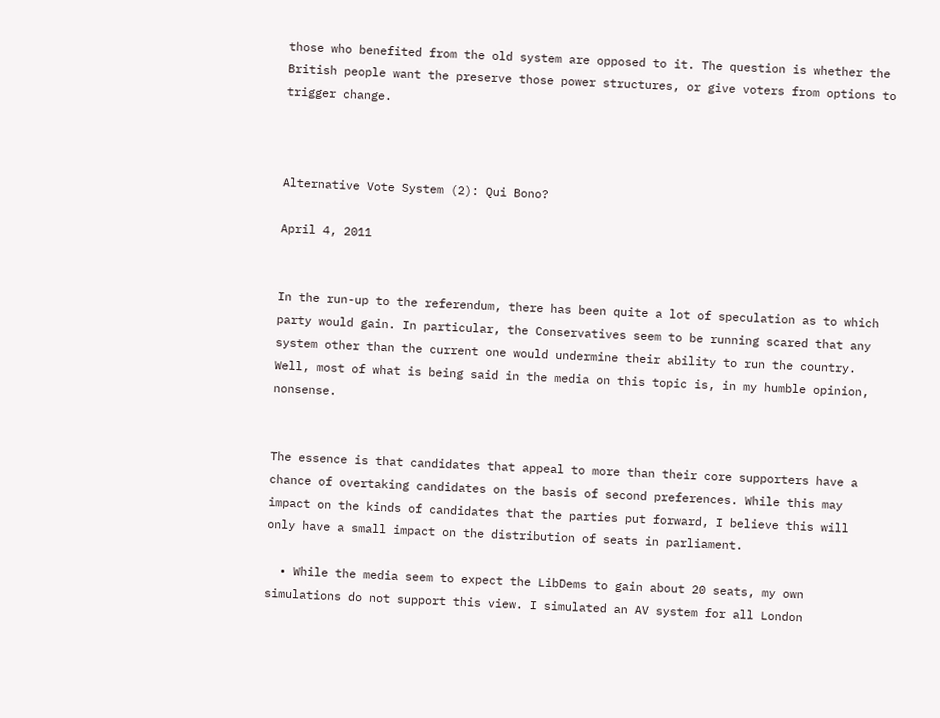those who benefited from the old system are opposed to it. The question is whether the British people want the preserve those power structures, or give voters from options to trigger change.



Alternative Vote System (2): Qui Bono?

April 4, 2011


In the run-up to the referendum, there has been quite a lot of speculation as to which party would gain. In particular, the Conservatives seem to be running scared that any system other than the current one would undermine their ability to run the country. Well, most of what is being said in the media on this topic is, in my humble opinion, nonsense.


The essence is that candidates that appeal to more than their core supporters have a chance of overtaking candidates on the basis of second preferences. While this may impact on the kinds of candidates that the parties put forward, I believe this will only have a small impact on the distribution of seats in parliament.

  • While the media seem to expect the LibDems to gain about 20 seats, my own simulations do not support this view. I simulated an AV system for all London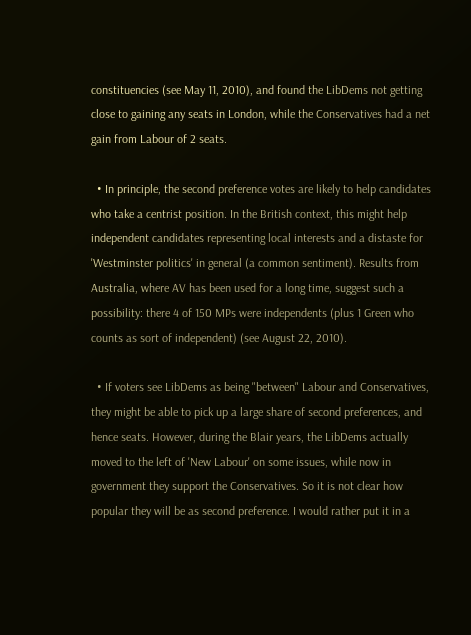constituencies (see May 11, 2010), and found the LibDems not getting close to gaining any seats in London, while the Conservatives had a net gain from Labour of 2 seats.

  • In principle, the second preference votes are likely to help candidates who take a centrist position. In the British context, this might help independent candidates representing local interests and a distaste for 'Westminster politics' in general (a common sentiment). Results from Australia, where AV has been used for a long time, suggest such a possibility: there 4 of 150 MPs were independents (plus 1 Green who counts as sort of independent) (see August 22, 2010).

  • If voters see LibDems as being "between" Labour and Conservatives, they might be able to pick up a large share of second preferences, and hence seats. However, during the Blair years, the LibDems actually moved to the left of 'New Labour' on some issues, while now in government they support the Conservatives. So it is not clear how popular they will be as second preference. I would rather put it in a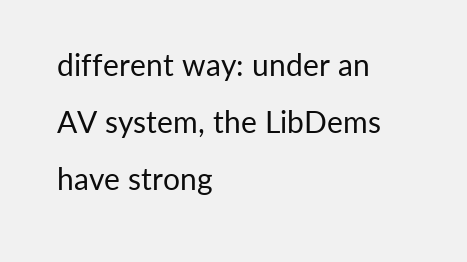different way: under an AV system, the LibDems have strong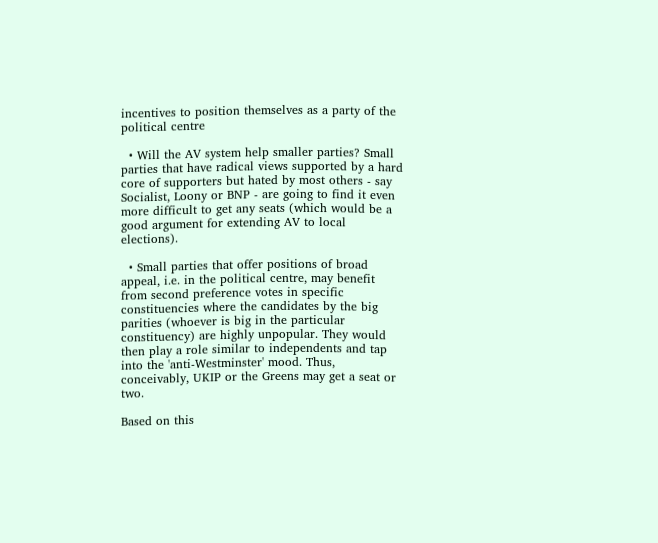incentives to position themselves as a party of the political centre

  • Will the AV system help smaller parties? Small parties that have radical views supported by a hard core of supporters but hated by most others - say Socialist, Loony or BNP - are going to find it even more difficult to get any seats (which would be a good argument for extending AV to local elections).

  • Small parties that offer positions of broad appeal, i.e. in the political centre, may benefit from second preference votes in specific constituencies where the candidates by the big parities (whoever is big in the particular constituency) are highly unpopular. They would then play a role similar to independents and tap into the 'anti-Westminster' mood. Thus, conceivably, UKIP or the Greens may get a seat or two.

Based on this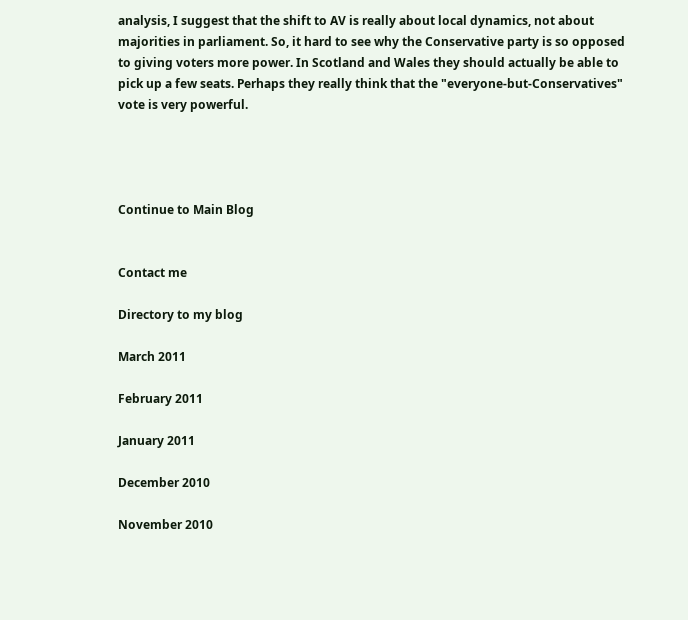analysis, I suggest that the shift to AV is really about local dynamics, not about majorities in parliament. So, it hard to see why the Conservative party is so opposed to giving voters more power. In Scotland and Wales they should actually be able to pick up a few seats. Perhaps they really think that the "everyone-but-Conservatives" vote is very powerful.




Continue to Main Blog


Contact me

Directory to my blog

March 2011

February 2011

January 2011

December 2010

November 2010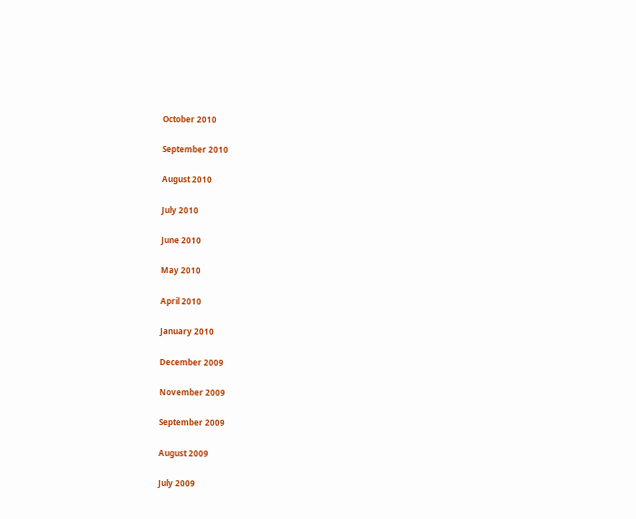October 2010

September 2010

August 2010

July 2010

June 2010

May 2010

April 2010

January 2010

December 2009

November 2009

September 2009

August 2009

July 2009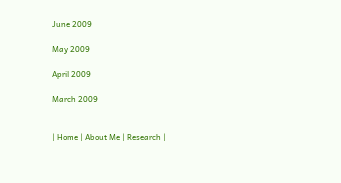June 2009

May 2009

April 2009

March 2009


| Home | About Me | Research |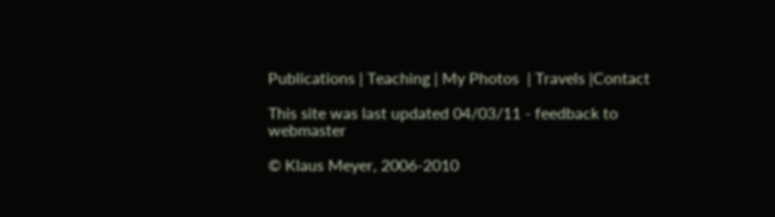Publications | Teaching | My Photos  | Travels |Contact

This site was last updated 04/03/11 - feedback to webmaster

© Klaus Meyer, 2006-2010